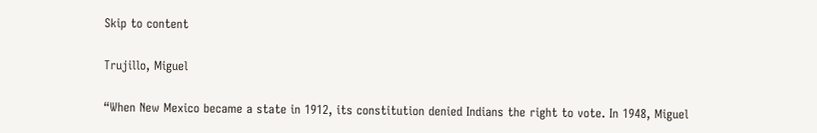Skip to content

Trujillo, Miguel

“When New Mexico became a state in 1912, its constitution denied Indians the right to vote. In 1948, Miguel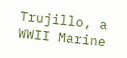Trujillo, a WWII Marine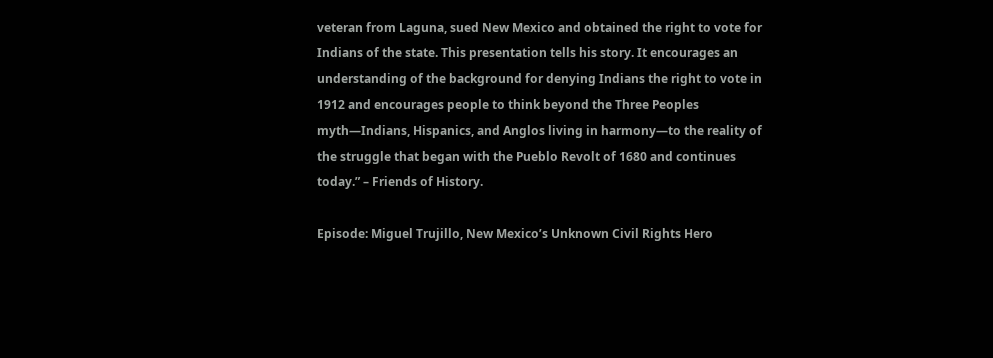veteran from Laguna, sued New Mexico and obtained the right to vote for Indians of the state. This presentation tells his story. It encourages an understanding of the background for denying Indians the right to vote in 1912 and encourages people to think beyond the Three Peoples myth—Indians, Hispanics, and Anglos living in harmony—to the reality of the struggle that began with the Pueblo Revolt of 1680 and continues today.” – Friends of History.

Episode: Miguel Trujillo, New Mexico’s Unknown Civil Rights Hero